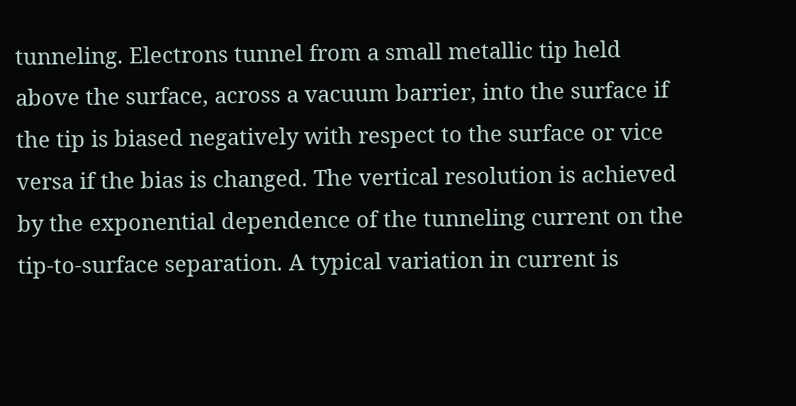tunneling. Electrons tunnel from a small metallic tip held above the surface, across a vacuum barrier, into the surface if the tip is biased negatively with respect to the surface or vice versa if the bias is changed. The vertical resolution is achieved by the exponential dependence of the tunneling current on the tip-to-surface separation. A typical variation in current is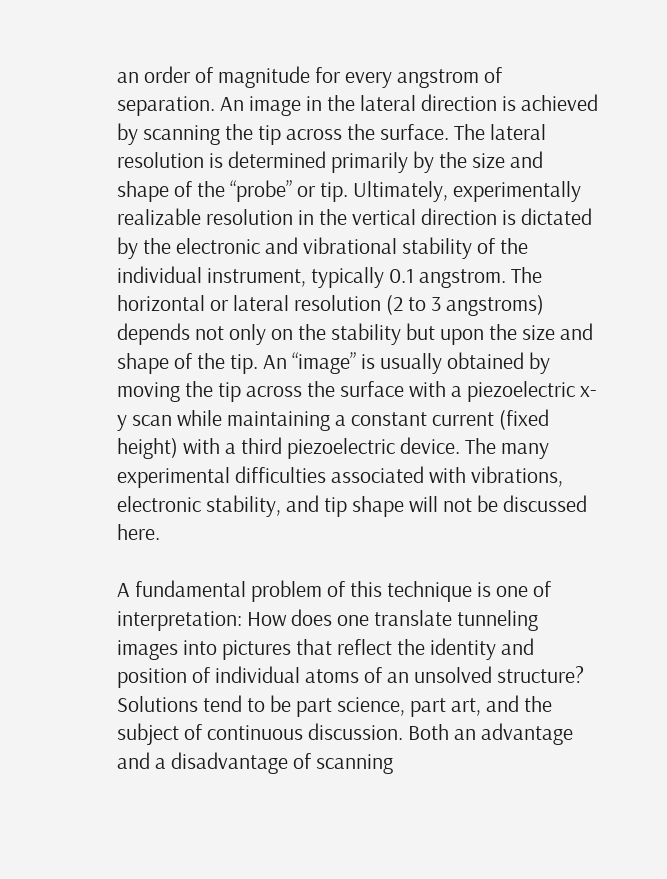an order of magnitude for every angstrom of separation. An image in the lateral direction is achieved by scanning the tip across the surface. The lateral resolution is determined primarily by the size and shape of the “probe” or tip. Ultimately, experimentally realizable resolution in the vertical direction is dictated by the electronic and vibrational stability of the individual instrument, typically 0.1 angstrom. The horizontal or lateral resolution (2 to 3 angstroms) depends not only on the stability but upon the size and shape of the tip. An “image” is usually obtained by moving the tip across the surface with a piezoelectric x-y scan while maintaining a constant current (fixed height) with a third piezoelectric device. The many experimental difficulties associated with vibrations, electronic stability, and tip shape will not be discussed here.

A fundamental problem of this technique is one of interpretation: How does one translate tunneling images into pictures that reflect the identity and position of individual atoms of an unsolved structure? Solutions tend to be part science, part art, and the subject of continuous discussion. Both an advantage and a disadvantage of scanning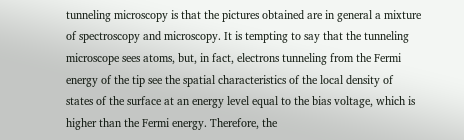tunneling microscopy is that the pictures obtained are in general a mixture of spectroscopy and microscopy. It is tempting to say that the tunneling microscope sees atoms, but, in fact, electrons tunneling from the Fermi energy of the tip see the spatial characteristics of the local density of states of the surface at an energy level equal to the bias voltage, which is higher than the Fermi energy. Therefore, the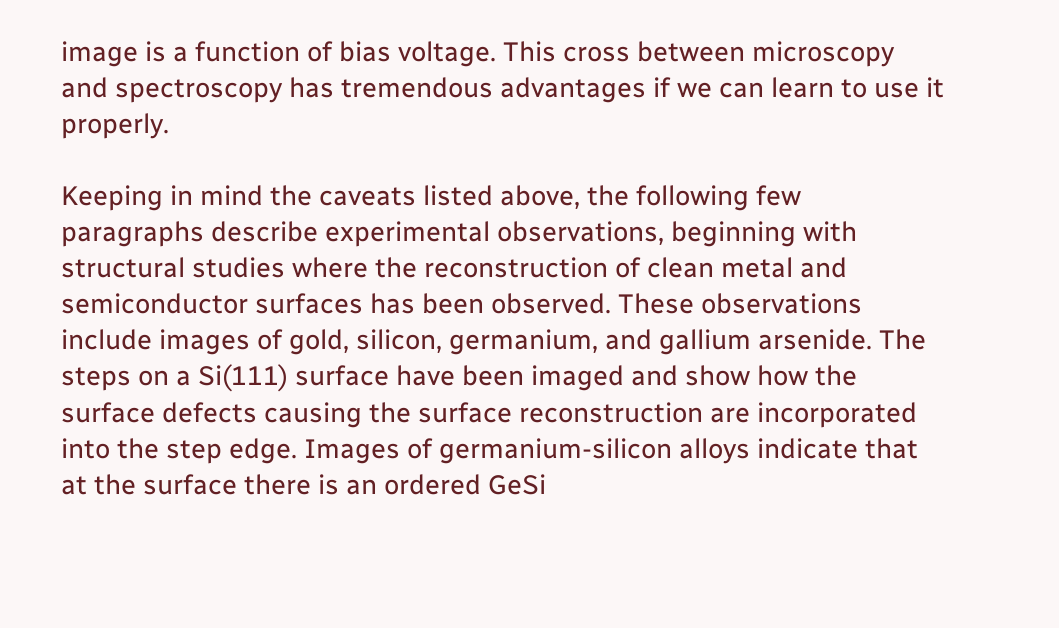image is a function of bias voltage. This cross between microscopy and spectroscopy has tremendous advantages if we can learn to use it properly.

Keeping in mind the caveats listed above, the following few paragraphs describe experimental observations, beginning with structural studies where the reconstruction of clean metal and semiconductor surfaces has been observed. These observations include images of gold, silicon, germanium, and gallium arsenide. The steps on a Si(111) surface have been imaged and show how the surface defects causing the surface reconstruction are incorporated into the step edge. Images of germanium-silicon alloys indicate that at the surface there is an ordered GeSi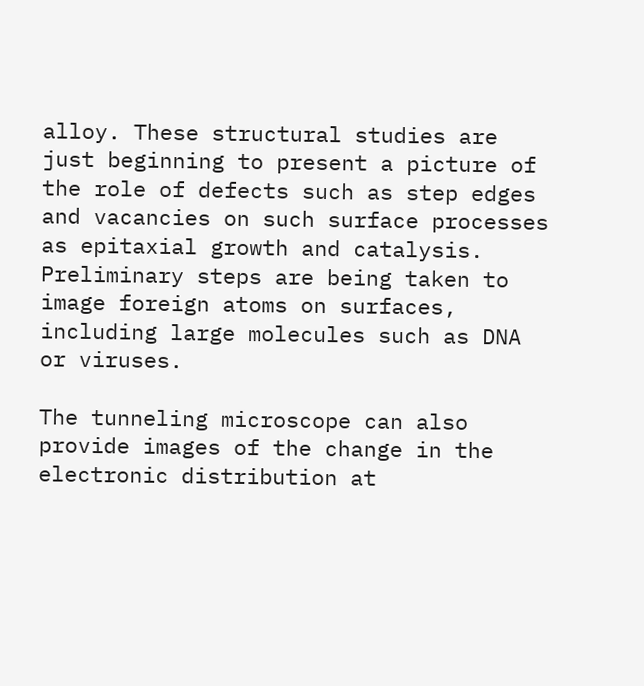alloy. These structural studies are just beginning to present a picture of the role of defects such as step edges and vacancies on such surface processes as epitaxial growth and catalysis. Preliminary steps are being taken to image foreign atoms on surfaces, including large molecules such as DNA or viruses.

The tunneling microscope can also provide images of the change in the electronic distribution at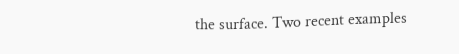the surface. Two recent examples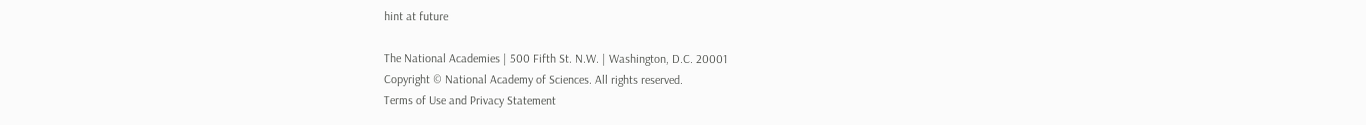hint at future

The National Academies | 500 Fifth St. N.W. | Washington, D.C. 20001
Copyright © National Academy of Sciences. All rights reserved.
Terms of Use and Privacy Statement